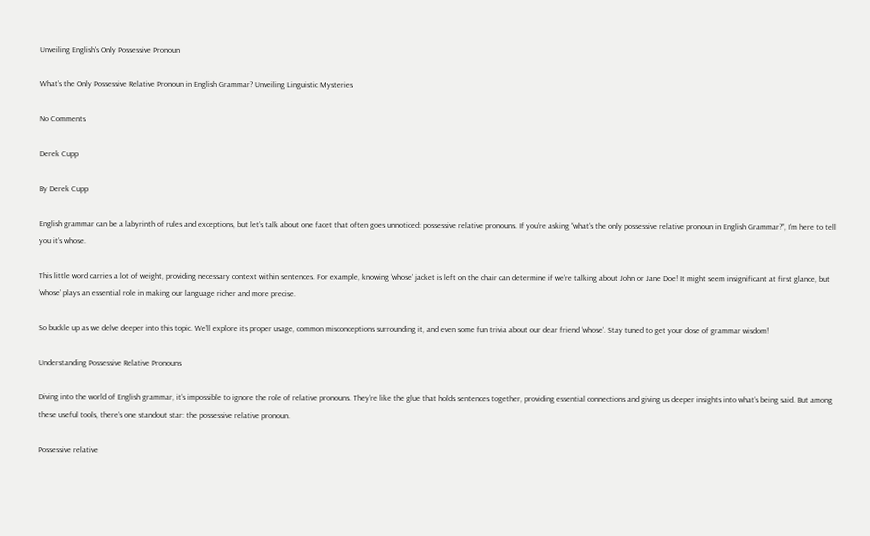Unveiling English's Only Possessive Pronoun

What’s the Only Possessive Relative Pronoun in English Grammar? Unveiling Linguistic Mysteries

No Comments

Derek Cupp

By Derek Cupp

English grammar can be a labyrinth of rules and exceptions, but let’s talk about one facet that often goes unnoticed: possessive relative pronouns. If you’re asking “what’s the only possessive relative pronoun in English Grammar?”, I’m here to tell you it’s whose.

This little word carries a lot of weight, providing necessary context within sentences. For example, knowing ‘whose’ jacket is left on the chair can determine if we’re talking about John or Jane Doe! It might seem insignificant at first glance, but ‘whose’ plays an essential role in making our language richer and more precise.

So buckle up as we delve deeper into this topic. We’ll explore its proper usage, common misconceptions surrounding it, and even some fun trivia about our dear friend ‘whose’. Stay tuned to get your dose of grammar wisdom!

Understanding Possessive Relative Pronouns

Diving into the world of English grammar, it’s impossible to ignore the role of relative pronouns. They’re like the glue that holds sentences together, providing essential connections and giving us deeper insights into what’s being said. But among these useful tools, there’s one standout star: the possessive relative pronoun.

Possessive relative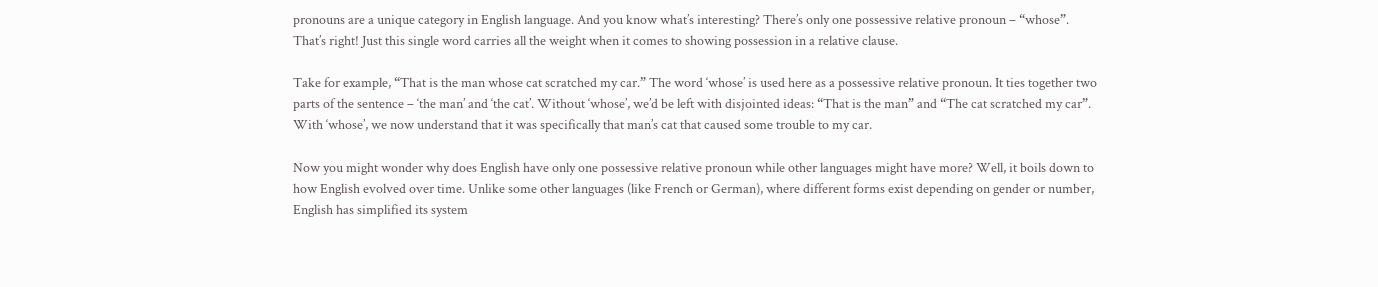pronouns are a unique category in English language. And you know what’s interesting? There’s only one possessive relative pronoun – “whose”. That’s right! Just this single word carries all the weight when it comes to showing possession in a relative clause.

Take for example, “That is the man whose cat scratched my car.” The word ‘whose’ is used here as a possessive relative pronoun. It ties together two parts of the sentence – ‘the man’ and ‘the cat’. Without ‘whose’, we’d be left with disjointed ideas: “That is the man” and “The cat scratched my car”. With ‘whose’, we now understand that it was specifically that man’s cat that caused some trouble to my car.

Now you might wonder why does English have only one possessive relative pronoun while other languages might have more? Well, it boils down to how English evolved over time. Unlike some other languages (like French or German), where different forms exist depending on gender or number, English has simplified its system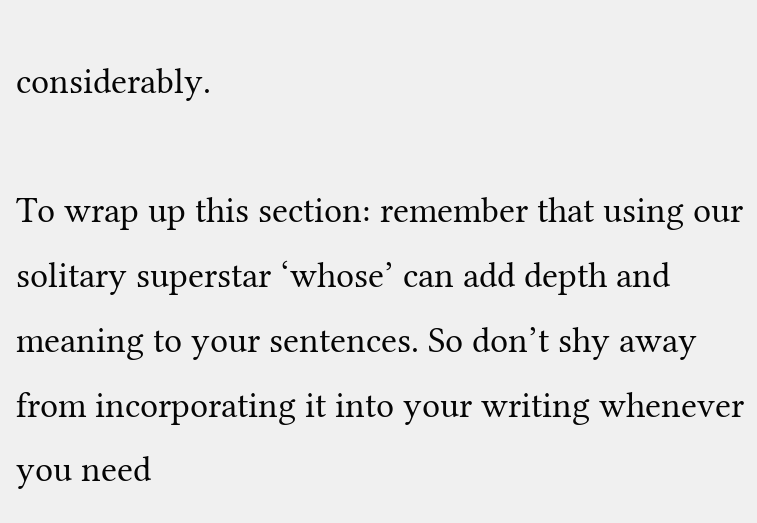considerably.

To wrap up this section: remember that using our solitary superstar ‘whose’ can add depth and meaning to your sentences. So don’t shy away from incorporating it into your writing whenever you need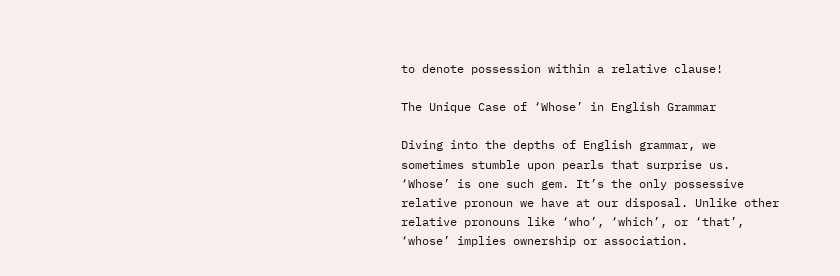to denote possession within a relative clause!

The Unique Case of ‘Whose’ in English Grammar

Diving into the depths of English grammar, we sometimes stumble upon pearls that surprise us. ‘Whose’ is one such gem. It’s the only possessive relative pronoun we have at our disposal. Unlike other relative pronouns like ‘who’, ‘which’, or ‘that’, ‘whose’ implies ownership or association.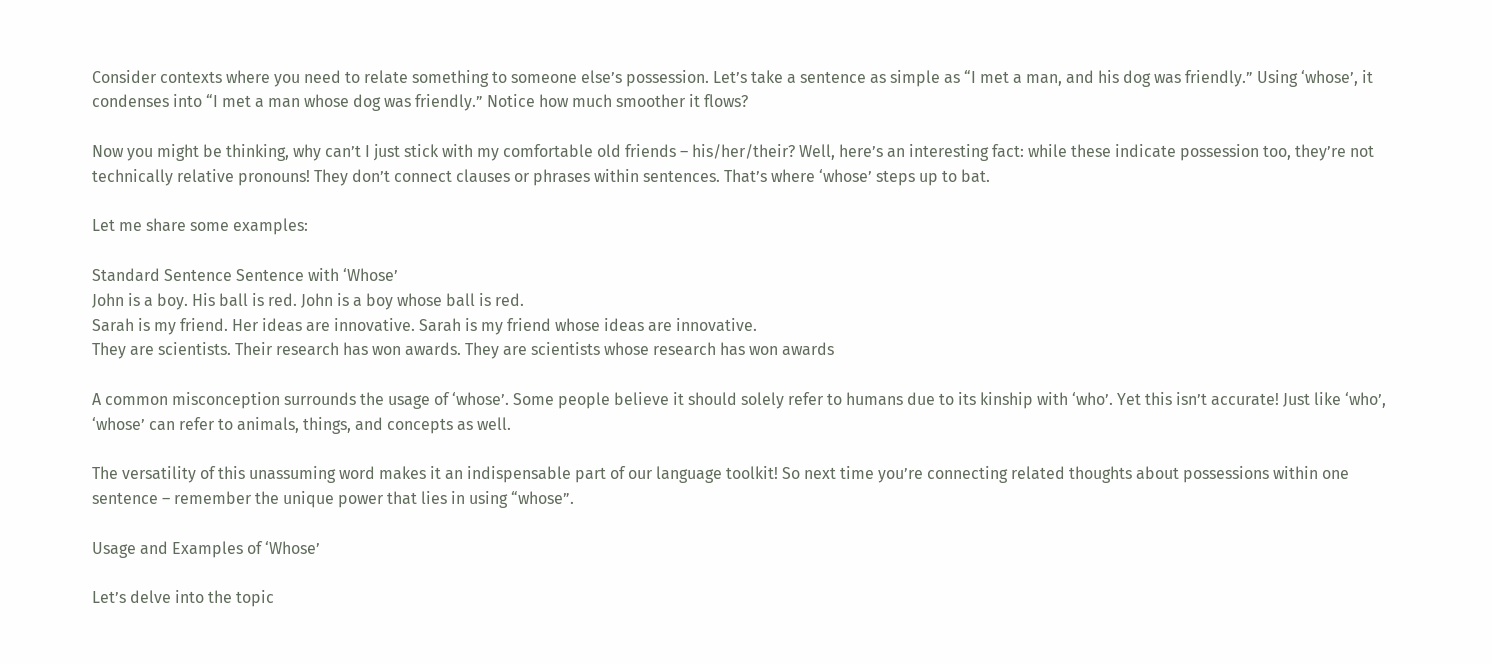Consider contexts where you need to relate something to someone else’s possession. Let’s take a sentence as simple as “I met a man, and his dog was friendly.” Using ‘whose’, it condenses into “I met a man whose dog was friendly.” Notice how much smoother it flows?

Now you might be thinking, why can’t I just stick with my comfortable old friends – his/her/their? Well, here’s an interesting fact: while these indicate possession too, they’re not technically relative pronouns! They don’t connect clauses or phrases within sentences. That’s where ‘whose’ steps up to bat.

Let me share some examples:

Standard Sentence Sentence with ‘Whose’
John is a boy. His ball is red. John is a boy whose ball is red.
Sarah is my friend. Her ideas are innovative. Sarah is my friend whose ideas are innovative.
They are scientists. Their research has won awards. They are scientists whose research has won awards

A common misconception surrounds the usage of ‘whose’. Some people believe it should solely refer to humans due to its kinship with ‘who’. Yet this isn’t accurate! Just like ‘who’, ‘whose’ can refer to animals, things, and concepts as well.

The versatility of this unassuming word makes it an indispensable part of our language toolkit! So next time you’re connecting related thoughts about possessions within one sentence – remember the unique power that lies in using “whose”.

Usage and Examples of ‘Whose’

Let’s delve into the topic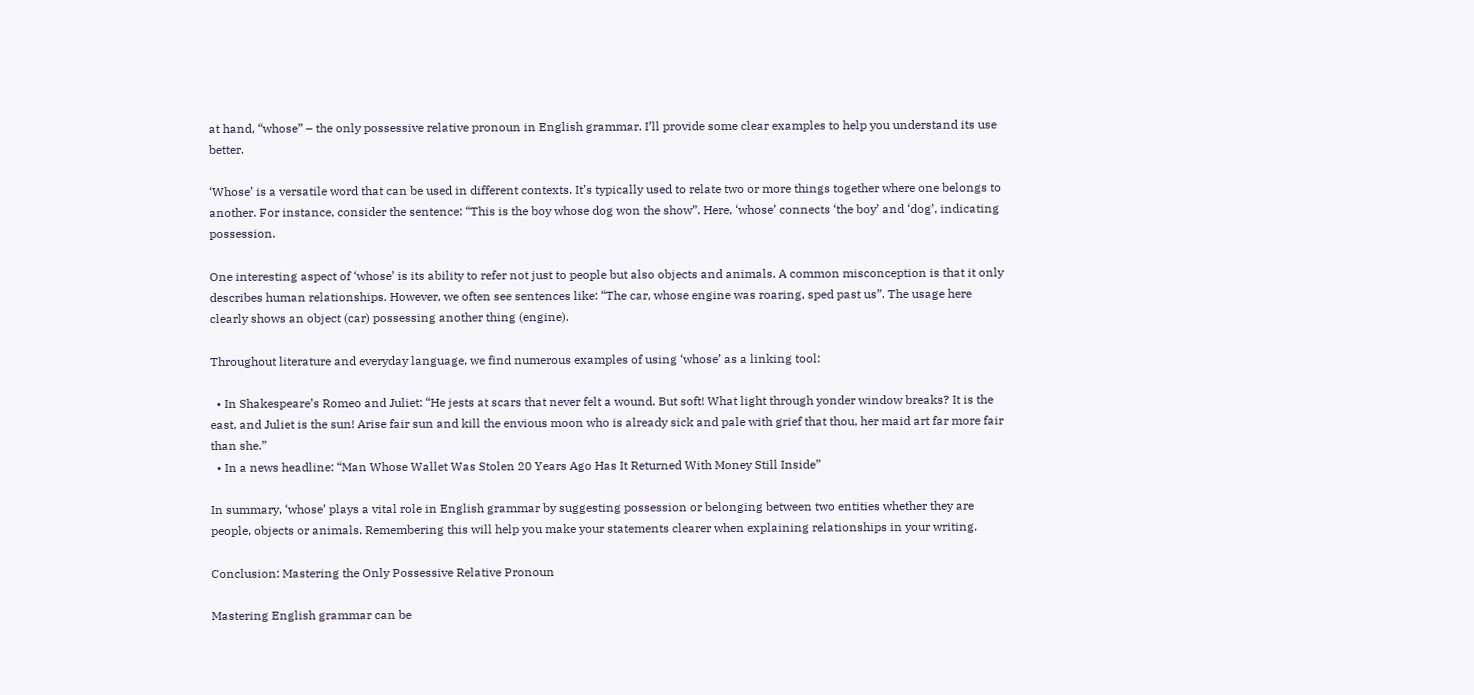at hand, “whose” – the only possessive relative pronoun in English grammar. I’ll provide some clear examples to help you understand its use better.

‘Whose’ is a versatile word that can be used in different contexts. It’s typically used to relate two or more things together where one belongs to another. For instance, consider the sentence: “This is the boy whose dog won the show”. Here, ‘whose’ connects ‘the boy’ and ‘dog’, indicating possession.

One interesting aspect of ‘whose’ is its ability to refer not just to people but also objects and animals. A common misconception is that it only describes human relationships. However, we often see sentences like: “The car, whose engine was roaring, sped past us”. The usage here clearly shows an object (car) possessing another thing (engine).

Throughout literature and everyday language, we find numerous examples of using ‘whose’ as a linking tool:

  • In Shakespeare’s Romeo and Juliet: “He jests at scars that never felt a wound. But soft! What light through yonder window breaks? It is the east, and Juliet is the sun! Arise fair sun and kill the envious moon who is already sick and pale with grief that thou, her maid art far more fair than she.”
  • In a news headline: “Man Whose Wallet Was Stolen 20 Years Ago Has It Returned With Money Still Inside”

In summary, ‘whose’ plays a vital role in English grammar by suggesting possession or belonging between two entities whether they are people, objects or animals. Remembering this will help you make your statements clearer when explaining relationships in your writing.

Conclusion: Mastering the Only Possessive Relative Pronoun

Mastering English grammar can be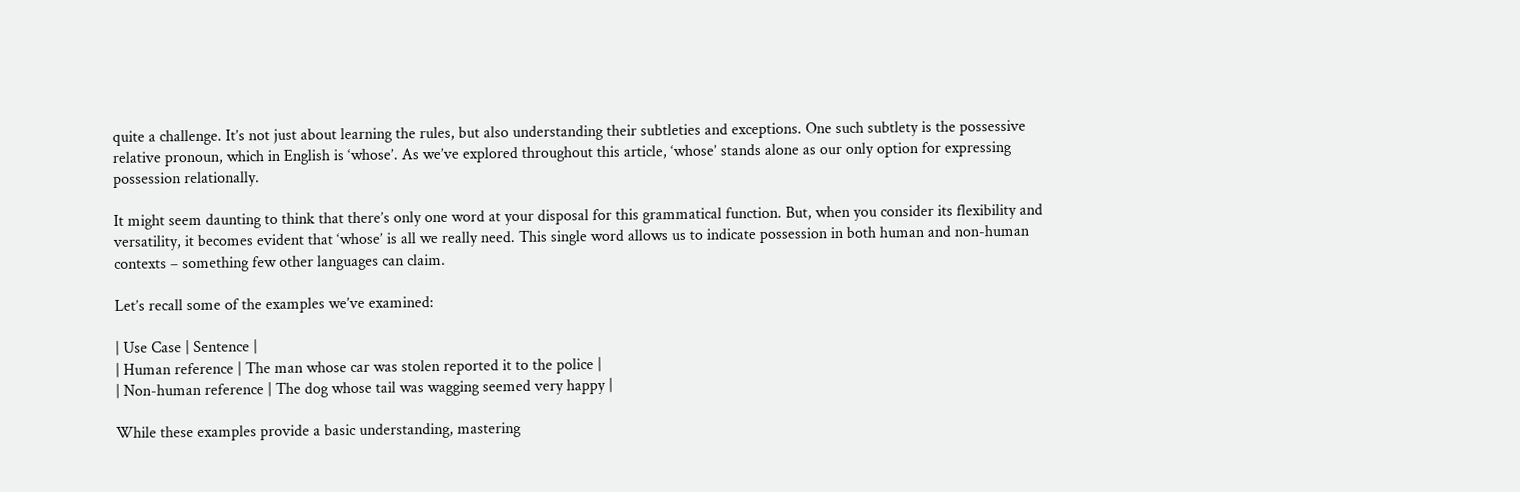quite a challenge. It’s not just about learning the rules, but also understanding their subtleties and exceptions. One such subtlety is the possessive relative pronoun, which in English is ‘whose’. As we’ve explored throughout this article, ‘whose’ stands alone as our only option for expressing possession relationally.

It might seem daunting to think that there’s only one word at your disposal for this grammatical function. But, when you consider its flexibility and versatility, it becomes evident that ‘whose’ is all we really need. This single word allows us to indicate possession in both human and non-human contexts – something few other languages can claim.

Let’s recall some of the examples we’ve examined:

| Use Case | Sentence |
| Human reference | The man whose car was stolen reported it to the police |
| Non-human reference | The dog whose tail was wagging seemed very happy |

While these examples provide a basic understanding, mastering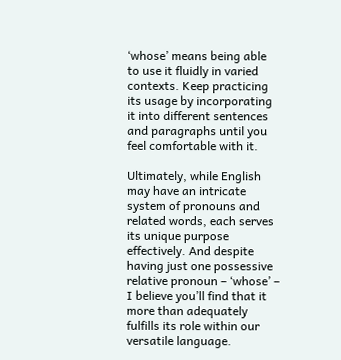‘whose’ means being able to use it fluidly in varied contexts. Keep practicing its usage by incorporating it into different sentences and paragraphs until you feel comfortable with it.

Ultimately, while English may have an intricate system of pronouns and related words, each serves its unique purpose effectively. And despite having just one possessive relative pronoun – ‘whose’ – I believe you’ll find that it more than adequately fulfills its role within our versatile language.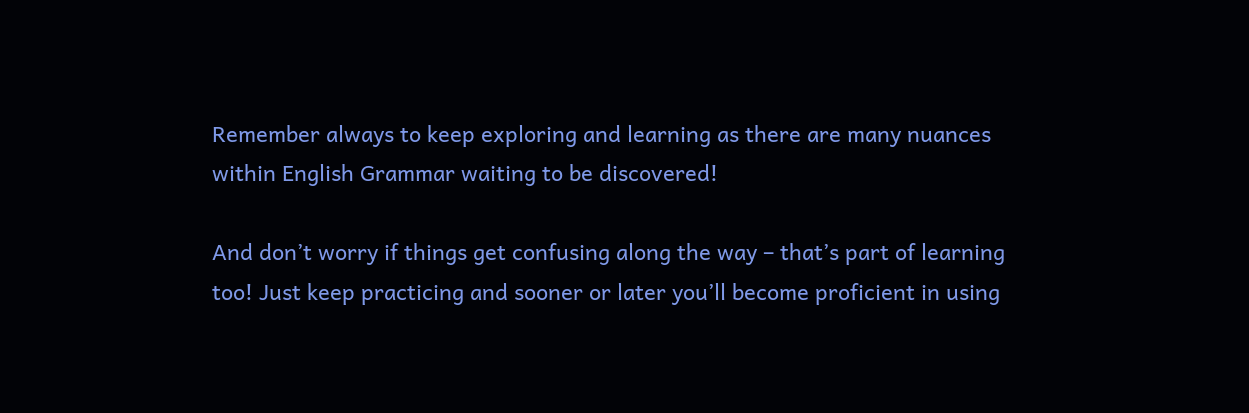Remember always to keep exploring and learning as there are many nuances within English Grammar waiting to be discovered!

And don’t worry if things get confusing along the way – that’s part of learning too! Just keep practicing and sooner or later you’ll become proficient in using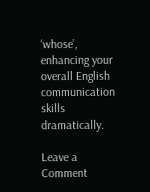‘whose’, enhancing your overall English communication skills dramatically.

Leave a Comment